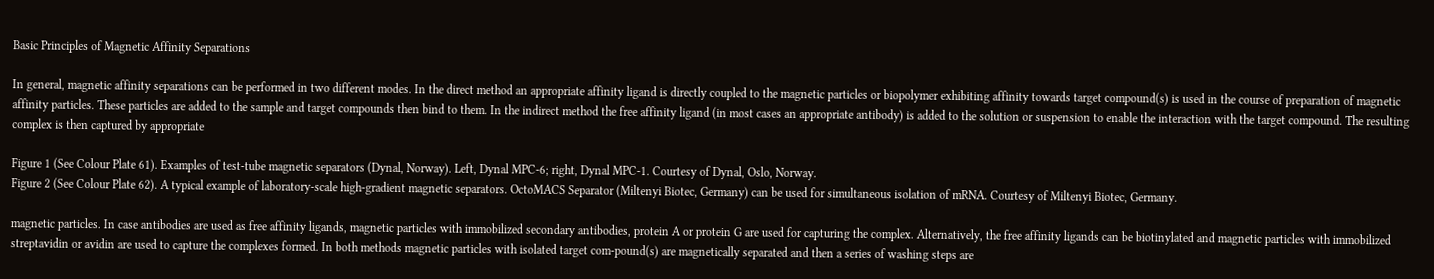Basic Principles of Magnetic Affinity Separations

In general, magnetic affinity separations can be performed in two different modes. In the direct method an appropriate affinity ligand is directly coupled to the magnetic particles or biopolymer exhibiting affinity towards target compound(s) is used in the course of preparation of magnetic affinity particles. These particles are added to the sample and target compounds then bind to them. In the indirect method the free affinity ligand (in most cases an appropriate antibody) is added to the solution or suspension to enable the interaction with the target compound. The resulting complex is then captured by appropriate

Figure 1 (See Colour Plate 61). Examples of test-tube magnetic separators (Dynal, Norway). Left, Dynal MPC-6; right, Dynal MPC-1. Courtesy of Dynal, Oslo, Norway.
Figure 2 (See Colour Plate 62). A typical example of laboratory-scale high-gradient magnetic separators. OctoMACS Separator (Miltenyi Biotec, Germany) can be used for simultaneous isolation of mRNA. Courtesy of Miltenyi Biotec, Germany.

magnetic particles. In case antibodies are used as free affinity ligands, magnetic particles with immobilized secondary antibodies, protein A or protein G are used for capturing the complex. Alternatively, the free affinity ligands can be biotinylated and magnetic particles with immobilized streptavidin or avidin are used to capture the complexes formed. In both methods magnetic particles with isolated target com-pound(s) are magnetically separated and then a series of washing steps are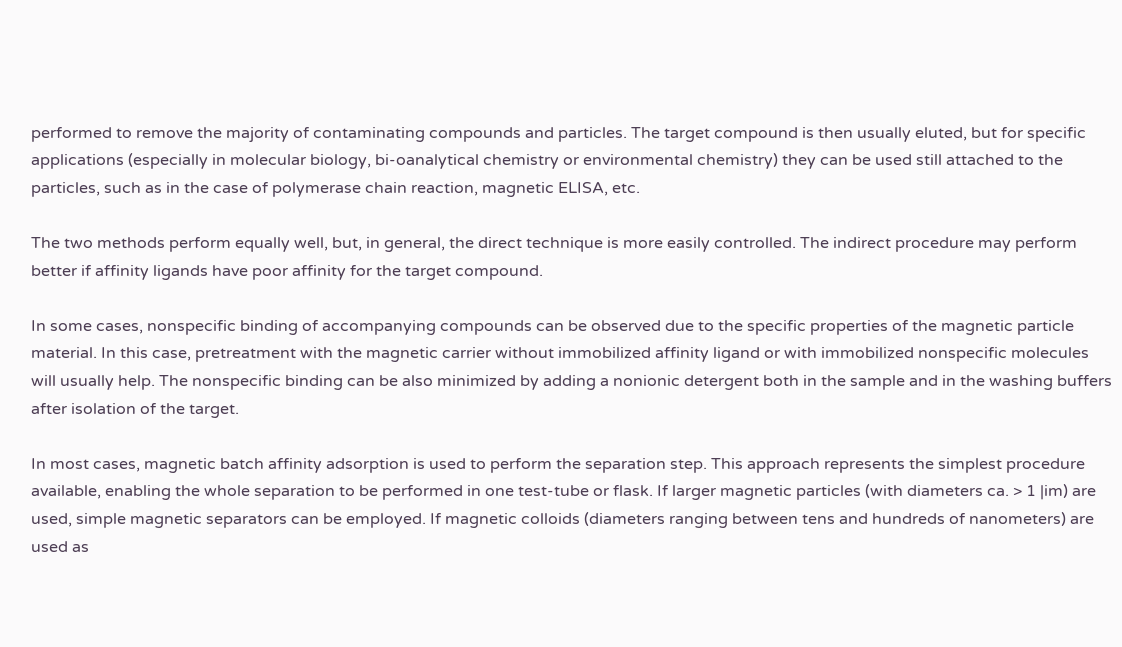performed to remove the majority of contaminating compounds and particles. The target compound is then usually eluted, but for specific applications (especially in molecular biology, bi-oanalytical chemistry or environmental chemistry) they can be used still attached to the particles, such as in the case of polymerase chain reaction, magnetic ELISA, etc.

The two methods perform equally well, but, in general, the direct technique is more easily controlled. The indirect procedure may perform better if affinity ligands have poor affinity for the target compound.

In some cases, nonspecific binding of accompanying compounds can be observed due to the specific properties of the magnetic particle material. In this case, pretreatment with the magnetic carrier without immobilized affinity ligand or with immobilized nonspecific molecules will usually help. The nonspecific binding can be also minimized by adding a nonionic detergent both in the sample and in the washing buffers after isolation of the target.

In most cases, magnetic batch affinity adsorption is used to perform the separation step. This approach represents the simplest procedure available, enabling the whole separation to be performed in one test-tube or flask. If larger magnetic particles (with diameters ca. > 1 |im) are used, simple magnetic separators can be employed. If magnetic colloids (diameters ranging between tens and hundreds of nanometers) are used as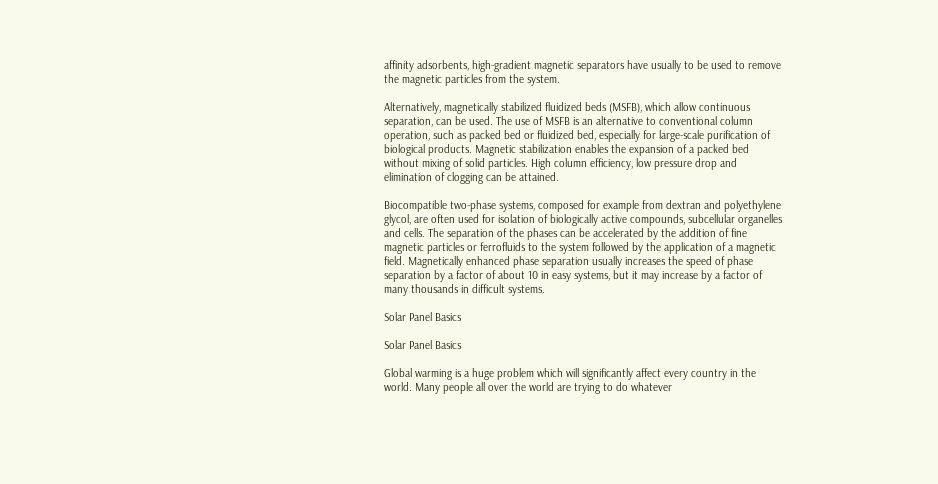affinity adsorbents, high-gradient magnetic separators have usually to be used to remove the magnetic particles from the system.

Alternatively, magnetically stabilized fluidized beds (MSFB), which allow continuous separation, can be used. The use of MSFB is an alternative to conventional column operation, such as packed bed or fluidized bed, especially for large-scale purification of biological products. Magnetic stabilization enables the expansion of a packed bed without mixing of solid particles. High column efficiency, low pressure drop and elimination of clogging can be attained.

Biocompatible two-phase systems, composed for example from dextran and polyethylene glycol, are often used for isolation of biologically active compounds, subcellular organelles and cells. The separation of the phases can be accelerated by the addition of fine magnetic particles or ferrofluids to the system followed by the application of a magnetic field. Magnetically enhanced phase separation usually increases the speed of phase separation by a factor of about 10 in easy systems, but it may increase by a factor of many thousands in difficult systems.

Solar Panel Basics

Solar Panel Basics

Global warming is a huge problem which will significantly affect every country in the world. Many people all over the world are trying to do whatever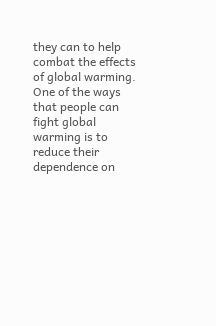they can to help combat the effects of global warming. One of the ways that people can fight global warming is to reduce their dependence on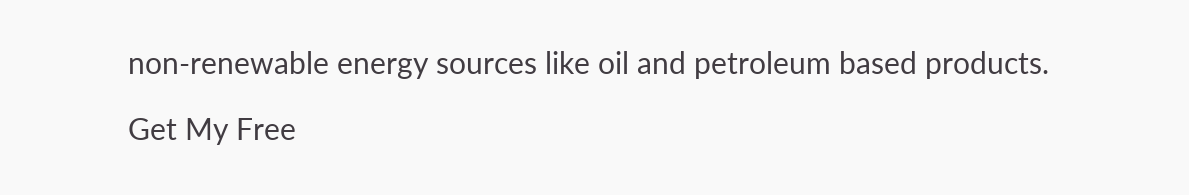non-renewable energy sources like oil and petroleum based products.

Get My Free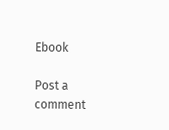Ebook

Post a comment